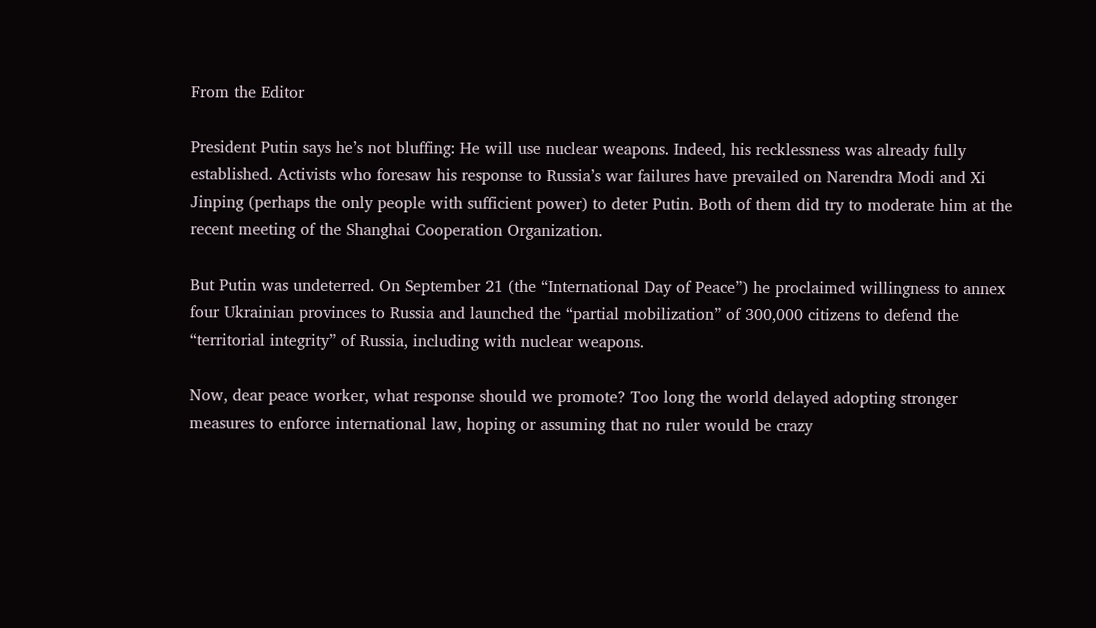From the Editor

President Putin says he’s not bluffing: He will use nuclear weapons. Indeed, his recklessness was already fully established. Activists who foresaw his response to Russia’s war failures have prevailed on Narendra Modi and Xi Jinping (perhaps the only people with sufficient power) to deter Putin. Both of them did try to moderate him at the recent meeting of the Shanghai Cooperation Organization.

But Putin was undeterred. On September 21 (the “International Day of Peace”) he proclaimed willingness to annex four Ukrainian provinces to Russia and launched the “partial mobilization” of 300,000 citizens to defend the “territorial integrity” of Russia, including with nuclear weapons.

Now, dear peace worker, what response should we promote? Too long the world delayed adopting stronger measures to enforce international law, hoping or assuming that no ruler would be crazy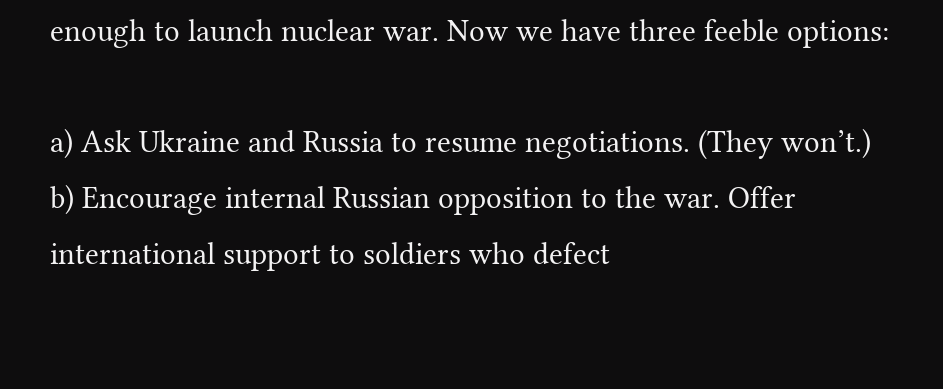enough to launch nuclear war. Now we have three feeble options:

a) Ask Ukraine and Russia to resume negotiations. (They won’t.)
b) Encourage internal Russian opposition to the war. Offer international support to soldiers who defect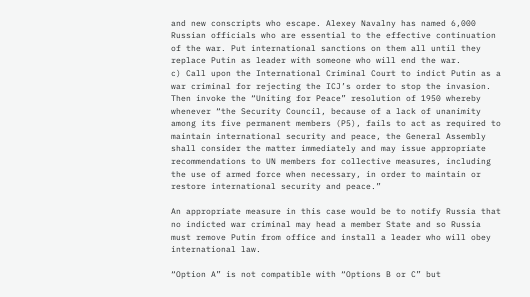and new conscripts who escape. Alexey Navalny has named 6,000 Russian officials who are essential to the effective continuation of the war. Put international sanctions on them all until they replace Putin as leader with someone who will end the war.
c) Call upon the International Criminal Court to indict Putin as a war criminal for rejecting the ICJ’s order to stop the invasion. Then invoke the “Uniting for Peace” resolution of 1950 whereby whenever “the Security Council, because of a lack of unanimity among its five permanent members (P5), fails to act as required to maintain international security and peace, the General Assembly shall consider the matter immediately and may issue appropriate recommendations to UN members for collective measures, including the use of armed force when necessary, in order to maintain or restore international security and peace.”

An appropriate measure in this case would be to notify Russia that no indicted war criminal may head a member State and so Russia must remove Putin from office and install a leader who will obey international law.

“Option A” is not compatible with “Options B or C” but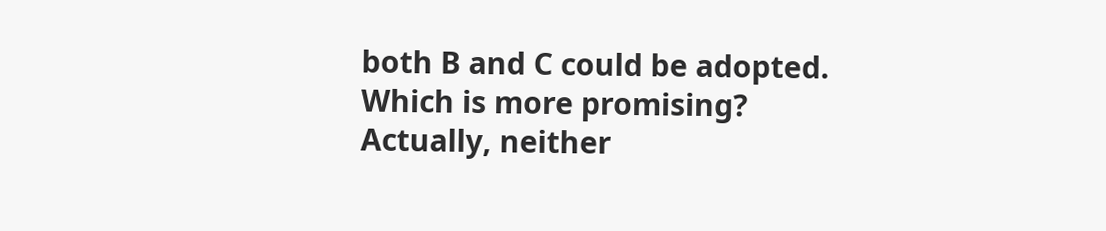both B and C could be adopted. Which is more promising? Actually, neither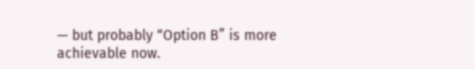— but probably “Option B” is more achievable now.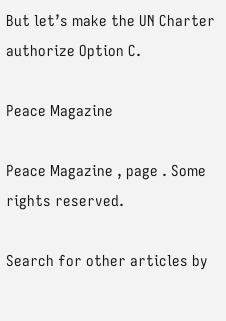But let’s make the UN Charter authorize Option C.

Peace Magazine

Peace Magazine , page . Some rights reserved.

Search for other articles by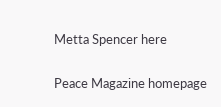Metta Spencer here

Peace Magazine homepage